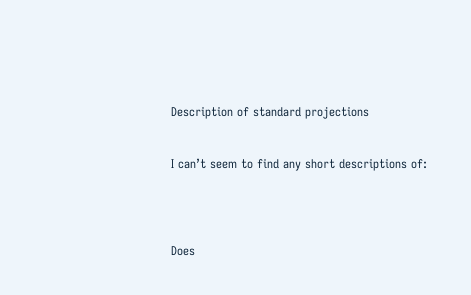Description of standard projections


I can’t seem to find any short descriptions of:




Does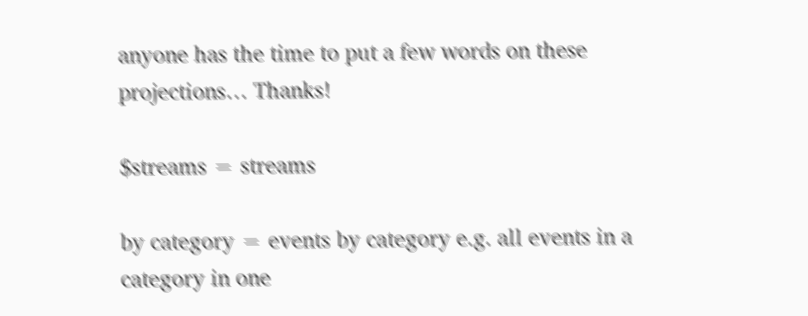anyone has the time to put a few words on these projections… Thanks!

$streams = streams

by category = events by category e.g. all events in a category in one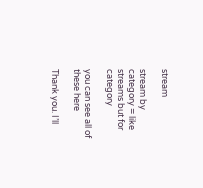stream

stream by category = like streams but for category

you can see all of these here

Thank you. I’ll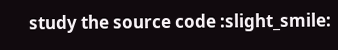study the source code :slight_smile: